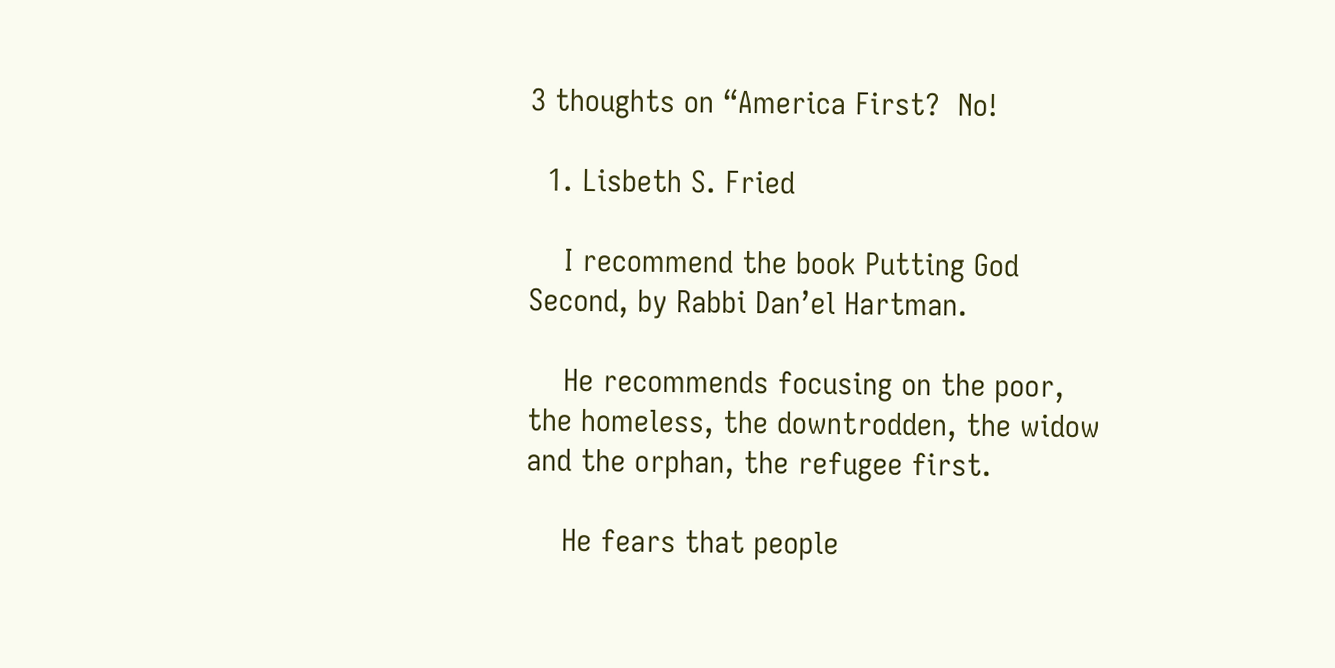3 thoughts on “America First?  No!

  1. Lisbeth S. Fried

    I recommend the book Putting God Second, by Rabbi Dan’el Hartman.

    He recommends focusing on the poor, the homeless, the downtrodden, the widow and the orphan, the refugee first.

    He fears that people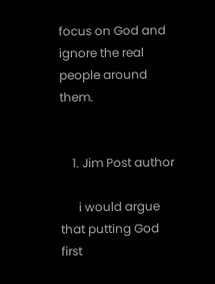focus on God and ignore the real people around them.


    1. Jim Post author

      i would argue that putting God first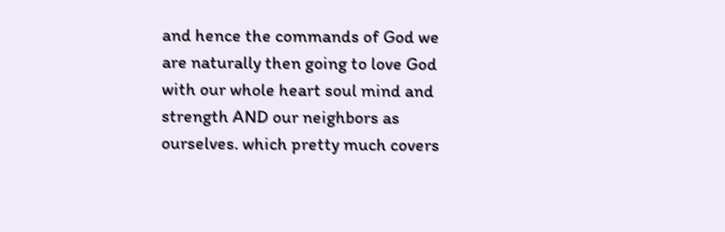and hence the commands of God we are naturally then going to love God with our whole heart soul mind and strength AND our neighbors as ourselves. which pretty much covers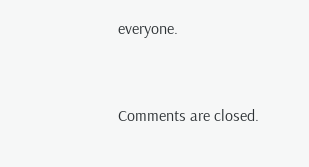everyone.


Comments are closed.